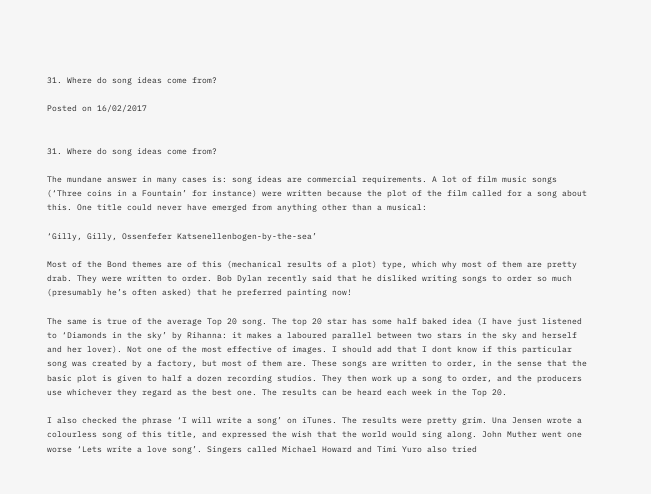31. Where do song ideas come from?

Posted on 16/02/2017


31. Where do song ideas come from?

The mundane answer in many cases is: song ideas are commercial requirements. A lot of film music songs (‘Three coins in a Fountain’ for instance) were written because the plot of the film called for a song about this. One title could never have emerged from anything other than a musical:

‘Gilly, Gilly, Ossenfefer Katsenellenbogen-by-the-sea’

Most of the Bond themes are of this (mechanical results of a plot) type, which why most of them are pretty drab. They were written to order. Bob Dylan recently said that he disliked writing songs to order so much (presumably he’s often asked) that he preferred painting now!

The same is true of the average Top 20 song. The top 20 star has some half baked idea (I have just listened to ‘Diamonds in the sky’ by Rihanna: it makes a laboured parallel between two stars in the sky and herself and her lover). Not one of the most effective of images. I should add that I dont know if this particular song was created by a factory, but most of them are. These songs are written to order, in the sense that the basic plot is given to half a dozen recording studios. They then work up a song to order, and the producers use whichever they regard as the best one. The results can be heard each week in the Top 20.

I also checked the phrase ‘I will write a song’ on iTunes. The results were pretty grim. Una Jensen wrote a colourless song of this title, and expressed the wish that the world would sing along. John Muther went one worse ‘Lets write a love song’. Singers called Michael Howard and Timi Yuro also tried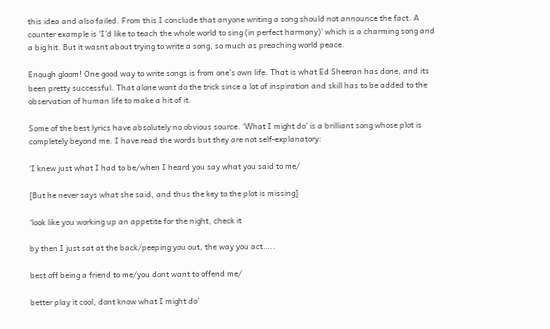this idea and also failed. From this I conclude that anyone writing a song should not announce the fact. A counter example is ‘I’d like to teach the whole world to sing (in perfect harmony)’ which is a charming song and a big hit. But it wasnt about trying to write a song, so much as preaching world peace.

Enough gloom! One good way to write songs is from one’s own life. That is what Ed Sheeran has done, and its been pretty successful. That alone wont do the trick since a lot of inspiration and skill has to be added to the observation of human life to make a hit of it.

Some of the best lyrics have absolutely no obvious source. ‘What I might do’ is a brilliant song whose plot is completely beyond me. I have read the words but they are not self-explanatory:

‘I knew just what I had to be/when I heard you say what you said to me/

[But he never says what she said, and thus the key to the plot is missing]

‘look like you working up an appetite for the night, check it

by then I just sat at the back/peeping you out, the way you act…..

best off being a friend to me/you dont want to offend me/

better play it cool, dont know what I might do’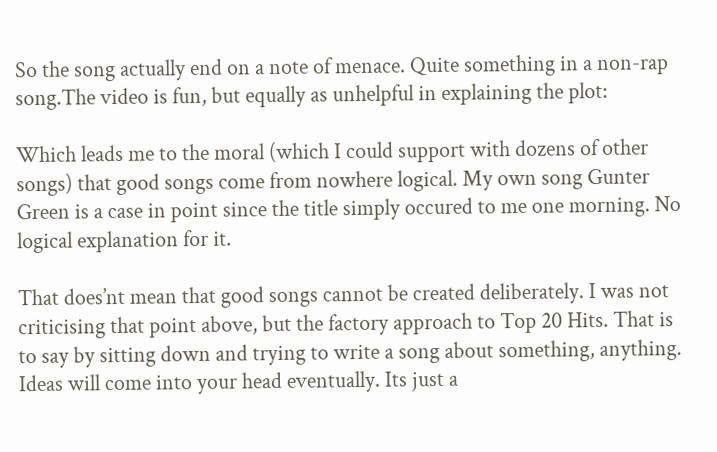So the song actually end on a note of menace. Quite something in a non-rap song.The video is fun, but equally as unhelpful in explaining the plot:

Which leads me to the moral (which I could support with dozens of other songs) that good songs come from nowhere logical. My own song Gunter Green is a case in point since the title simply occured to me one morning. No logical explanation for it.

That does’nt mean that good songs cannot be created deliberately. I was not criticising that point above, but the factory approach to Top 20 Hits. That is to say by sitting down and trying to write a song about something, anything. Ideas will come into your head eventually. Its just a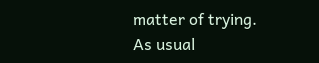matter of trying. As usual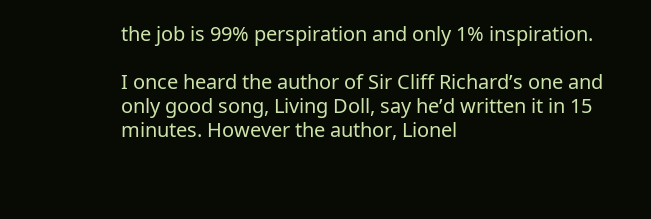the job is 99% perspiration and only 1% inspiration.

I once heard the author of Sir Cliff Richard’s one and only good song, Living Doll, say he’d written it in 15 minutes. However the author, Lionel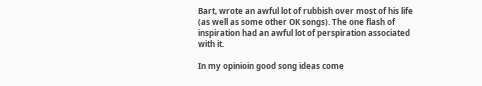Bart, wrote an awful lot of rubbish over most of his life (as well as some other OK songs). The one flash of inspiration had an awful lot of perspiration associated with it.

In my opinioin good song ideas come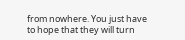from nowhere. You just have to hope that they will turn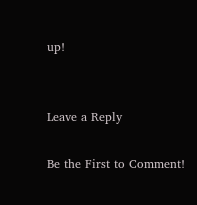up!


Leave a Reply

Be the First to Comment!